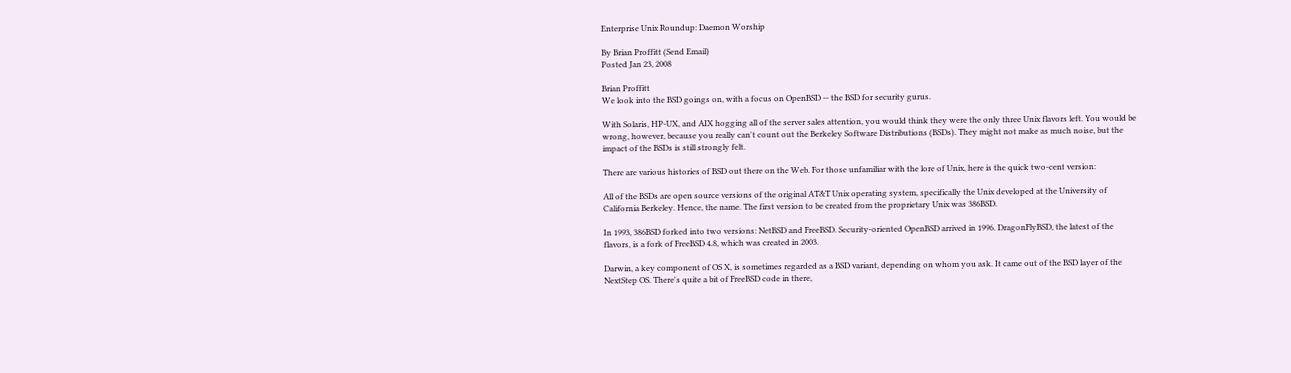Enterprise Unix Roundup: Daemon Worship

By Brian Proffitt (Send Email)
Posted Jan 23, 2008

Brian Proffitt
We look into the BSD goings on, with a focus on OpenBSD -- the BSD for security gurus.

With Solaris, HP-UX, and AIX hogging all of the server sales attention, you would think they were the only three Unix flavors left. You would be wrong, however, because you really can't count out the Berkeley Software Distributions (BSDs). They might not make as much noise, but the impact of the BSDs is still strongly felt.

There are various histories of BSD out there on the Web. For those unfamiliar with the lore of Unix, here is the quick two-cent version:

All of the BSDs are open source versions of the original AT&T Unix operating system, specifically the Unix developed at the University of California Berkeley. Hence, the name. The first version to be created from the proprietary Unix was 386BSD.

In 1993, 386BSD forked into two versions: NetBSD and FreeBSD. Security-oriented OpenBSD arrived in 1996. DragonFlyBSD, the latest of the flavors, is a fork of FreeBSD 4.8, which was created in 2003.

Darwin, a key component of OS X, is sometimes regarded as a BSD variant, depending on whom you ask. It came out of the BSD layer of the NextStep OS. There's quite a bit of FreeBSD code in there,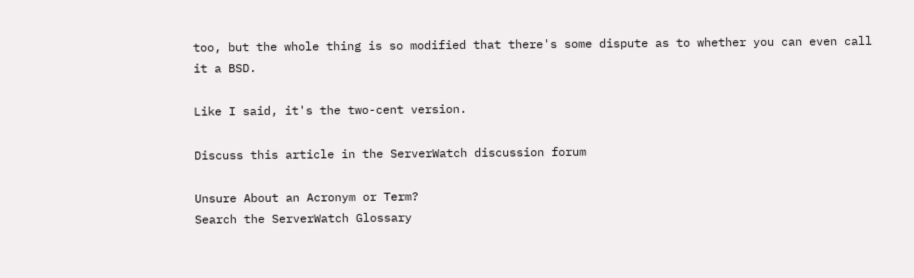too, but the whole thing is so modified that there's some dispute as to whether you can even call it a BSD.

Like I said, it's the two-cent version.

Discuss this article in the ServerWatch discussion forum

Unsure About an Acronym or Term?
Search the ServerWatch Glossary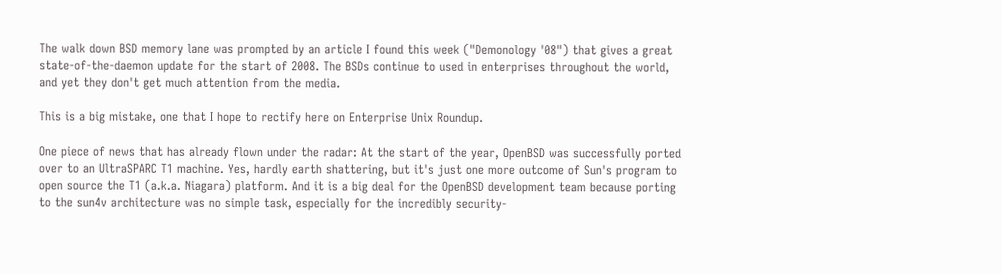The walk down BSD memory lane was prompted by an article I found this week ("Demonology '08") that gives a great state-of-the-daemon update for the start of 2008. The BSDs continue to used in enterprises throughout the world, and yet they don't get much attention from the media.

This is a big mistake, one that I hope to rectify here on Enterprise Unix Roundup.

One piece of news that has already flown under the radar: At the start of the year, OpenBSD was successfully ported over to an UltraSPARC T1 machine. Yes, hardly earth shattering, but it's just one more outcome of Sun's program to open source the T1 (a.k.a. Niagara) platform. And it is a big deal for the OpenBSD development team because porting to the sun4v architecture was no simple task, especially for the incredibly security-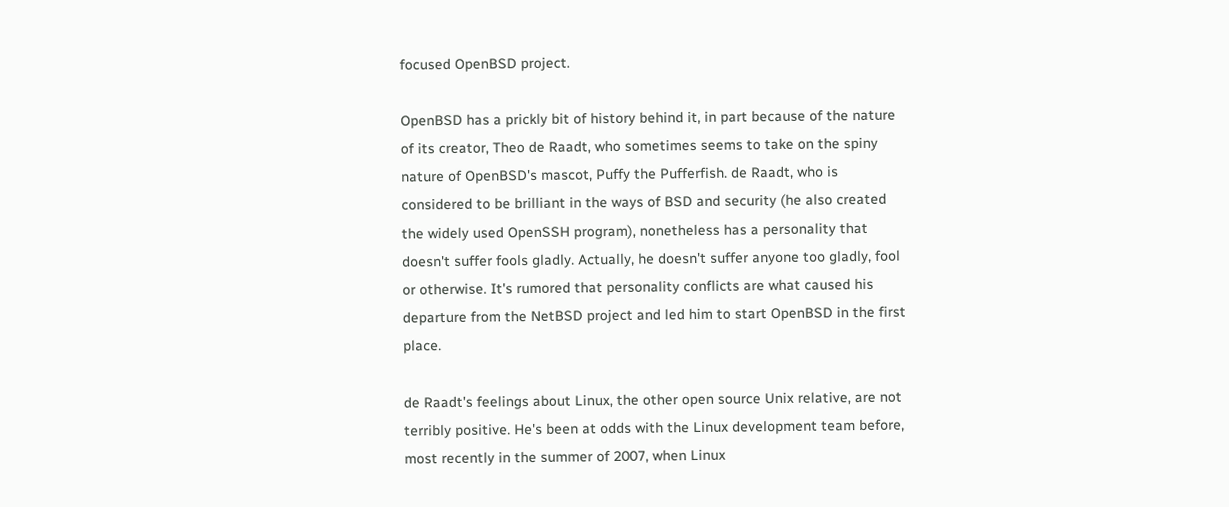focused OpenBSD project.

OpenBSD has a prickly bit of history behind it, in part because of the nature of its creator, Theo de Raadt, who sometimes seems to take on the spiny nature of OpenBSD's mascot, Puffy the Pufferfish. de Raadt, who is considered to be brilliant in the ways of BSD and security (he also created the widely used OpenSSH program), nonetheless has a personality that doesn't suffer fools gladly. Actually, he doesn't suffer anyone too gladly, fool or otherwise. It's rumored that personality conflicts are what caused his departure from the NetBSD project and led him to start OpenBSD in the first place.

de Raadt's feelings about Linux, the other open source Unix relative, are not terribly positive. He's been at odds with the Linux development team before, most recently in the summer of 2007, when Linux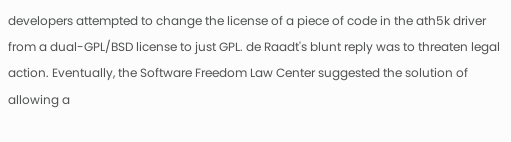developers attempted to change the license of a piece of code in the ath5k driver from a dual-GPL/BSD license to just GPL. de Raadt's blunt reply was to threaten legal action. Eventually, the Software Freedom Law Center suggested the solution of allowing a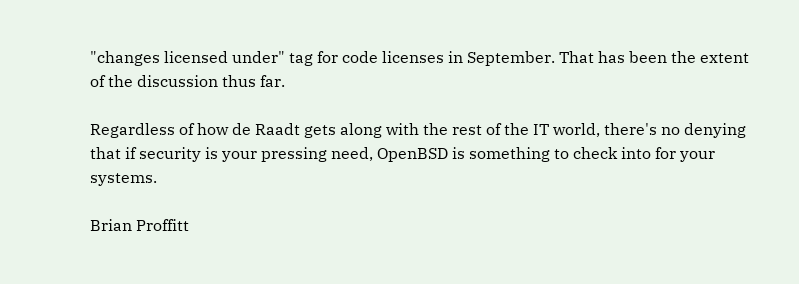"changes licensed under" tag for code licenses in September. That has been the extent of the discussion thus far.

Regardless of how de Raadt gets along with the rest of the IT world, there's no denying that if security is your pressing need, OpenBSD is something to check into for your systems.

Brian Proffitt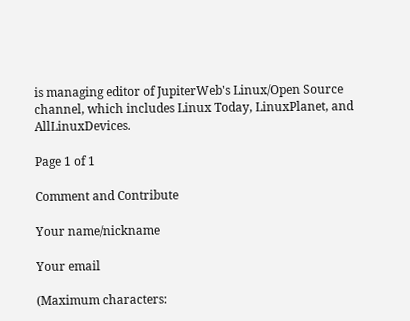is managing editor of JupiterWeb's Linux/Open Source channel, which includes Linux Today, LinuxPlanet, and AllLinuxDevices.

Page 1 of 1

Comment and Contribute

Your name/nickname

Your email

(Maximum characters: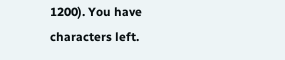1200). You have characters left.